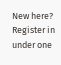New here? Register in under one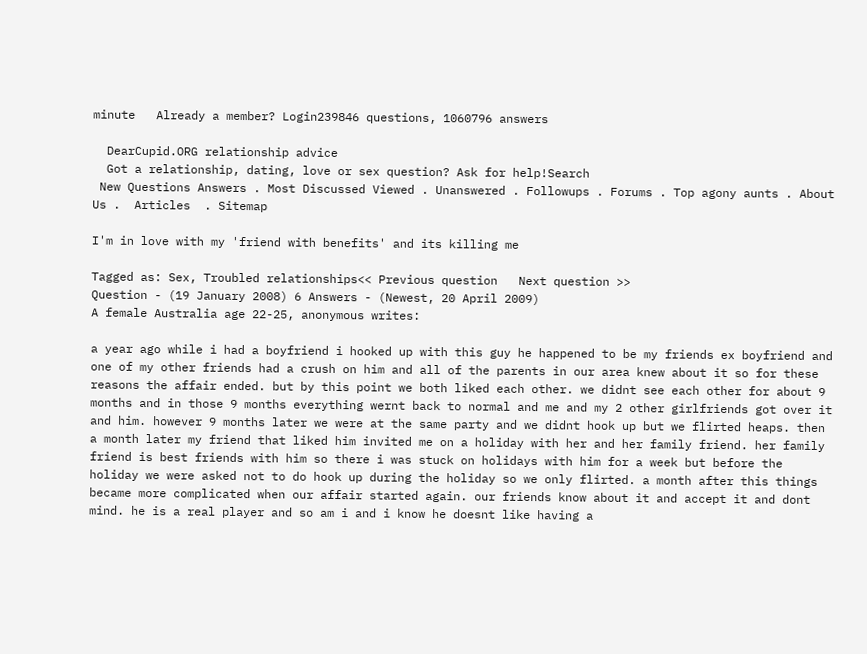minute   Already a member? Login239846 questions, 1060796 answers

  DearCupid.ORG relationship advice
  Got a relationship, dating, love or sex question? Ask for help!Search
 New Questions Answers . Most Discussed Viewed . Unanswered . Followups . Forums . Top agony aunts . About Us .  Articles  . Sitemap

I'm in love with my 'friend with benefits' and its killing me

Tagged as: Sex, Troubled relationships<< Previous question   Next question >>
Question - (19 January 2008) 6 Answers - (Newest, 20 April 2009)
A female Australia age 22-25, anonymous writes:

a year ago while i had a boyfriend i hooked up with this guy he happened to be my friends ex boyfriend and one of my other friends had a crush on him and all of the parents in our area knew about it so for these reasons the affair ended. but by this point we both liked each other. we didnt see each other for about 9 months and in those 9 months everything wernt back to normal and me and my 2 other girlfriends got over it and him. however 9 months later we were at the same party and we didnt hook up but we flirted heaps. then a month later my friend that liked him invited me on a holiday with her and her family friend. her family friend is best friends with him so there i was stuck on holidays with him for a week but before the holiday we were asked not to do hook up during the holiday so we only flirted. a month after this things became more complicated when our affair started again. our friends know about it and accept it and dont mind. he is a real player and so am i and i know he doesnt like having a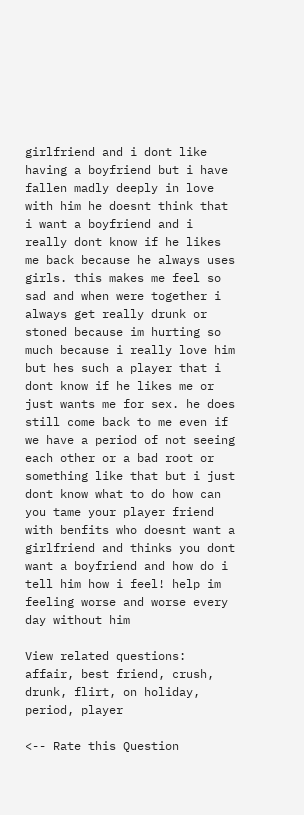girlfriend and i dont like having a boyfriend but i have fallen madly deeply in love with him he doesnt think that i want a boyfriend and i really dont know if he likes me back because he always uses girls. this makes me feel so sad and when were together i always get really drunk or stoned because im hurting so much because i really love him but hes such a player that i dont know if he likes me or just wants me for sex. he does still come back to me even if we have a period of not seeing each other or a bad root or something like that but i just dont know what to do how can you tame your player friend with benfits who doesnt want a girlfriend and thinks you dont want a boyfriend and how do i tell him how i feel! help im feeling worse and worse every day without him

View related questions: affair, best friend, crush, drunk, flirt, on holiday, period, player

<-- Rate this Question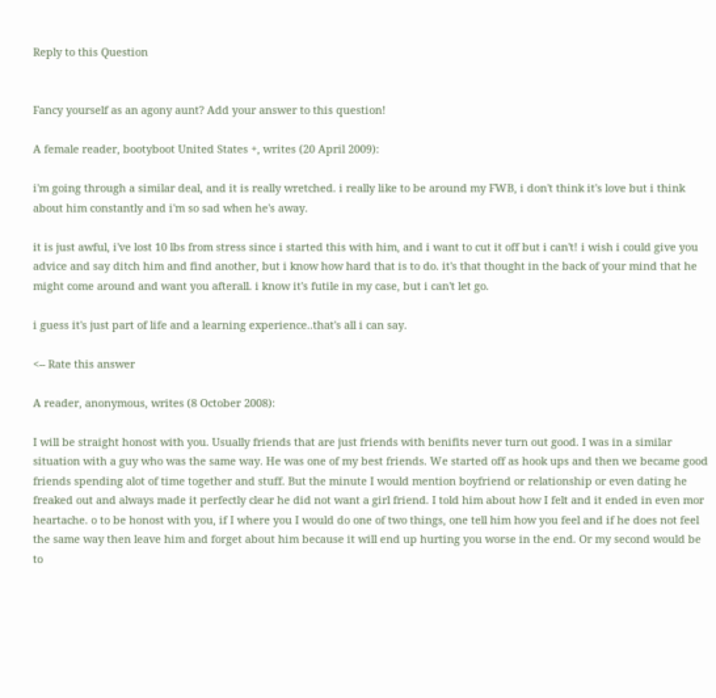Reply to this Question


Fancy yourself as an agony aunt? Add your answer to this question!

A female reader, bootyboot United States +, writes (20 April 2009):

i'm going through a similar deal, and it is really wretched. i really like to be around my FWB, i don't think it's love but i think about him constantly and i'm so sad when he's away.

it is just awful, i've lost 10 lbs from stress since i started this with him, and i want to cut it off but i can't! i wish i could give you advice and say ditch him and find another, but i know how hard that is to do. it's that thought in the back of your mind that he might come around and want you afterall. i know it's futile in my case, but i can't let go.

i guess it's just part of life and a learning experience..that's all i can say.

<-- Rate this answer

A reader, anonymous, writes (8 October 2008):

I will be straight honost with you. Usually friends that are just friends with benifits never turn out good. I was in a similar situation with a guy who was the same way. He was one of my best friends. We started off as hook ups and then we became good friends spending alot of time together and stuff. But the minute I would mention boyfriend or relationship or even dating he freaked out and always made it perfectly clear he did not want a girl friend. I told him about how I felt and it ended in even mor heartache. o to be honost with you, if I where you I would do one of two things, one tell him how you feel and if he does not feel the same way then leave him and forget about him because it will end up hurting you worse in the end. Or my second would be to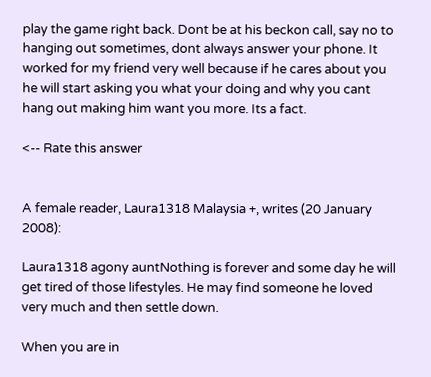play the game right back. Dont be at his beckon call, say no to hanging out sometimes, dont always answer your phone. It worked for my friend very well because if he cares about you he will start asking you what your doing and why you cant hang out making him want you more. Its a fact.

<-- Rate this answer


A female reader, Laura1318 Malaysia +, writes (20 January 2008):

Laura1318 agony auntNothing is forever and some day he will get tired of those lifestyles. He may find someone he loved very much and then settle down.

When you are in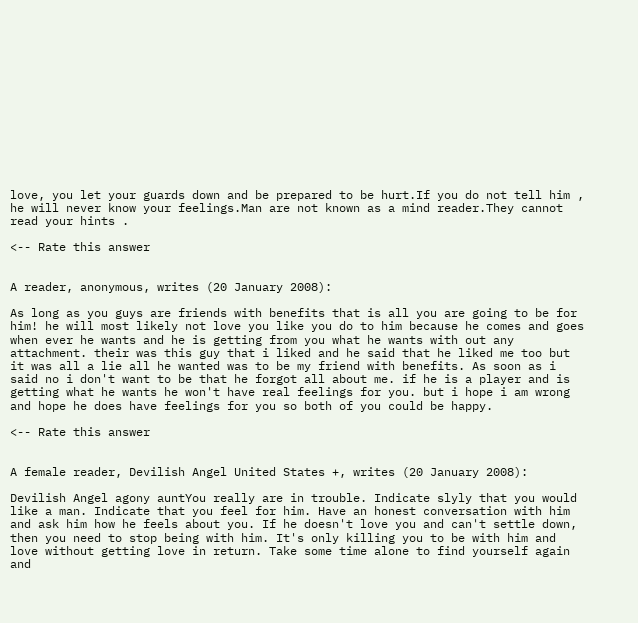love, you let your guards down and be prepared to be hurt.If you do not tell him , he will never know your feelings.Man are not known as a mind reader.They cannot read your hints .

<-- Rate this answer


A reader, anonymous, writes (20 January 2008):

As long as you guys are friends with benefits that is all you are going to be for him! he will most likely not love you like you do to him because he comes and goes when ever he wants and he is getting from you what he wants with out any attachment. their was this guy that i liked and he said that he liked me too but it was all a lie all he wanted was to be my friend with benefits. As soon as i said no i don't want to be that he forgot all about me. if he is a player and is getting what he wants he won't have real feelings for you. but i hope i am wrong and hope he does have feelings for you so both of you could be happy.

<-- Rate this answer


A female reader, Devilish Angel United States +, writes (20 January 2008):

Devilish Angel agony auntYou really are in trouble. Indicate slyly that you would like a man. Indicate that you feel for him. Have an honest conversation with him and ask him how he feels about you. If he doesn't love you and can't settle down, then you need to stop being with him. It's only killing you to be with him and love without getting love in return. Take some time alone to find yourself again and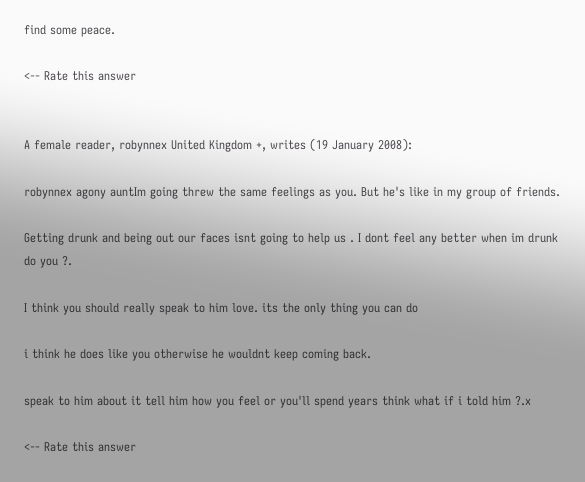find some peace.

<-- Rate this answer


A female reader, robynnex United Kingdom +, writes (19 January 2008):

robynnex agony auntIm going threw the same feelings as you. But he's like in my group of friends.

Getting drunk and being out our faces isnt going to help us . I dont feel any better when im drunk do you ?.

I think you should really speak to him love. its the only thing you can do

i think he does like you otherwise he wouldnt keep coming back.

speak to him about it tell him how you feel or you'll spend years think what if i told him ?.x

<-- Rate this answer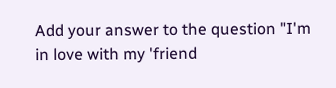Add your answer to the question "I'm in love with my 'friend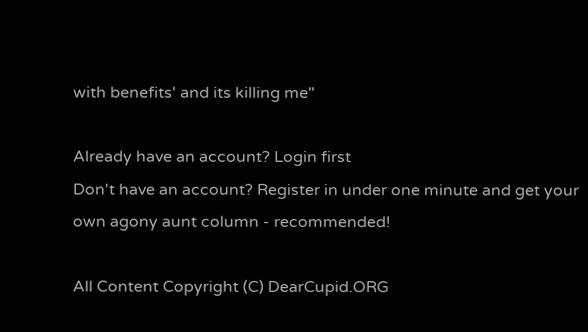with benefits' and its killing me"

Already have an account? Login first
Don't have an account? Register in under one minute and get your own agony aunt column - recommended!

All Content Copyright (C) DearCupid.ORG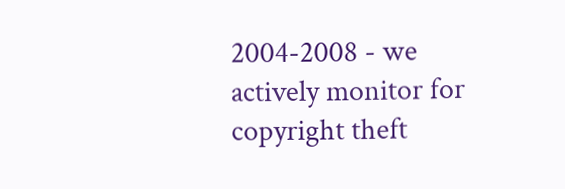2004-2008 - we actively monitor for copyright theft